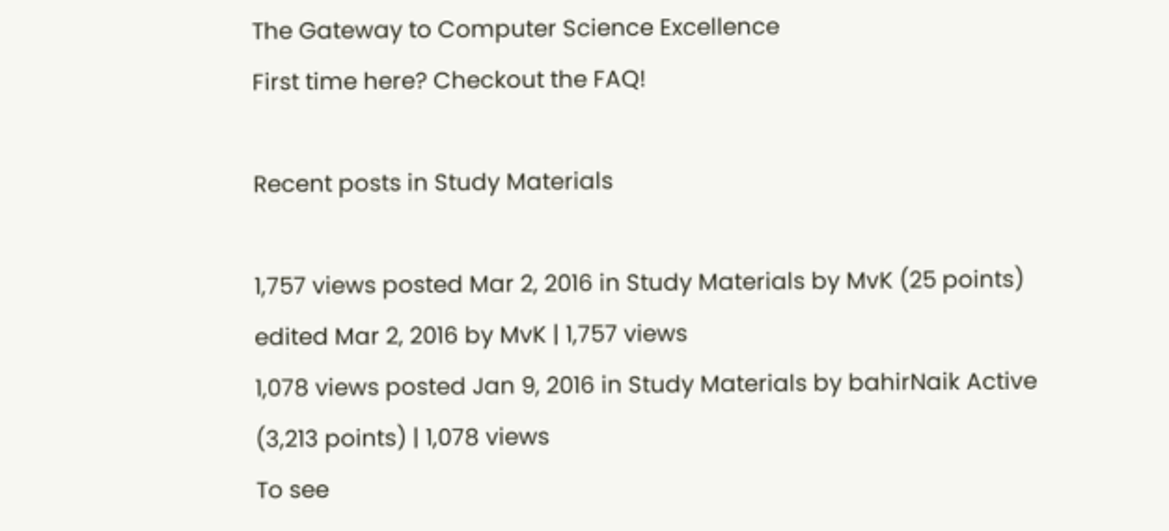The Gateway to Computer Science Excellence
First time here? Checkout the FAQ!

Recent posts in Study Materials

1,757 views posted Mar 2, 2016 in Study Materials by MvK (25 points)
edited Mar 2, 2016 by MvK | 1,757 views
1,078 views posted Jan 9, 2016 in Study Materials by bahirNaik Active (3,213 points) | 1,078 views
To see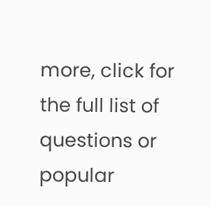more, click for the full list of questions or popular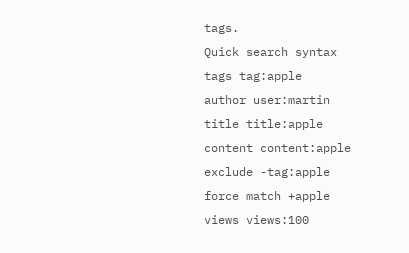tags.
Quick search syntax
tags tag:apple
author user:martin
title title:apple
content content:apple
exclude -tag:apple
force match +apple
views views:100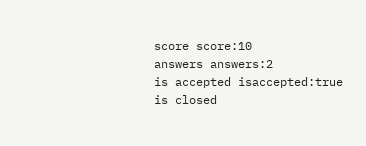score score:10
answers answers:2
is accepted isaccepted:true
is closed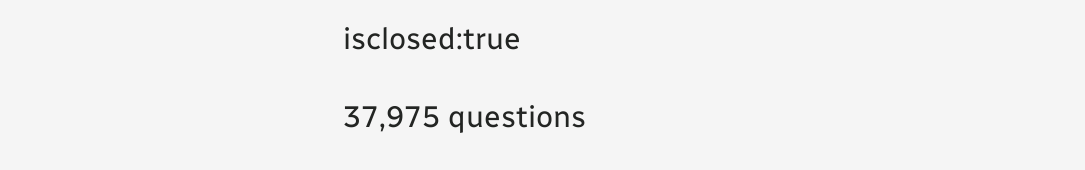isclosed:true

37,975 questions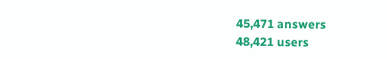45,471 answers
48,421 users